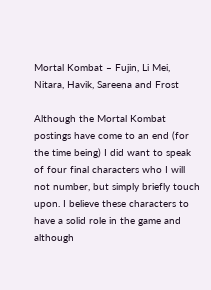Mortal Kombat – Fujin, Li Mei, Nitara, Havik, Sareena and Frost

Although the Mortal Kombat postings have come to an end (for the time being) I did want to speak of four final characters who I will not number, but simply briefly touch upon. I believe these characters to have a solid role in the game and although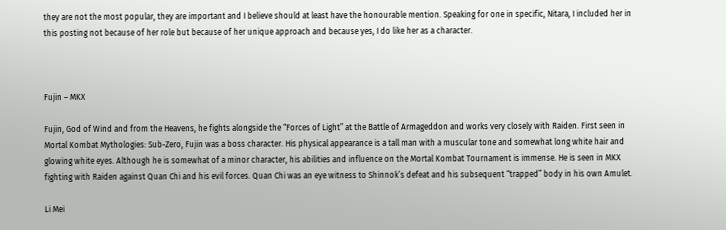they are not the most popular, they are important and I believe should at least have the honourable mention. Speaking for one in specific, Nitara, I included her in this posting not because of her role but because of her unique approach and because yes, I do like her as a character.



Fujin – MKX

Fujin, God of Wind and from the Heavens, he fights alongside the “Forces of Light” at the Battle of Armageddon and works very closely with Raiden. First seen in Mortal Kombat Mythologies: Sub-Zero, Fujin was a boss character. His physical appearance is a tall man with a muscular tone and somewhat long white hair and glowing white eyes. Although he is somewhat of a minor character, his abilities and influence on the Mortal Kombat Tournament is immense. He is seen in MKX fighting with Raiden against Quan Chi and his evil forces. Quan Chi was an eye witness to Shinnok’s defeat and his subsequent “trapped” body in his own Amulet.

Li Mei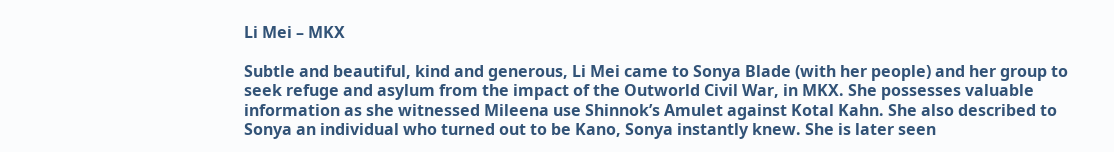Li Mei – MKX

Subtle and beautiful, kind and generous, Li Mei came to Sonya Blade (with her people) and her group to seek refuge and asylum from the impact of the Outworld Civil War, in MKX. She possesses valuable information as she witnessed Mileena use Shinnok’s Amulet against Kotal Kahn. She also described to Sonya an individual who turned out to be Kano, Sonya instantly knew. She is later seen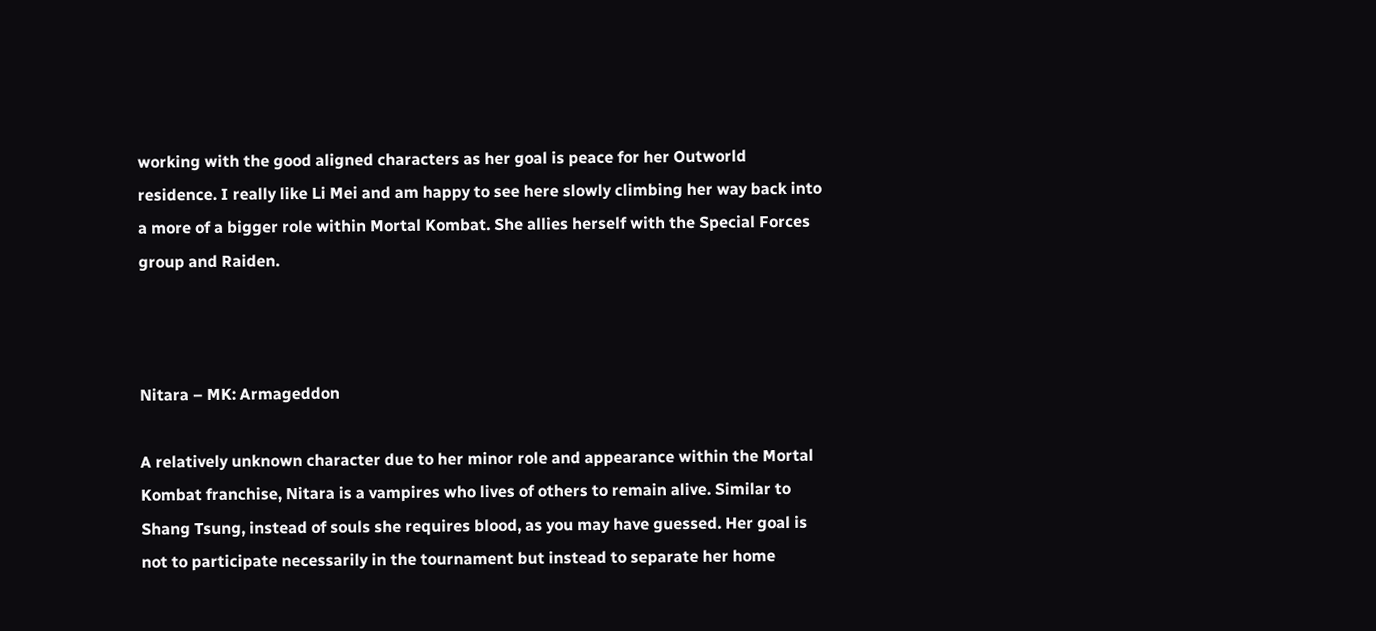working with the good aligned characters as her goal is peace for her Outworld residence. I really like Li Mei and am happy to see here slowly climbing her way back into a more of a bigger role within Mortal Kombat. She allies herself with the Special Forces group and Raiden.



Nitara – MK: Armageddon

A relatively unknown character due to her minor role and appearance within the Mortal Kombat franchise, Nitara is a vampires who lives of others to remain alive. Similar to Shang Tsung, instead of souls she requires blood, as you may have guessed. Her goal is not to participate necessarily in the tournament but instead to separate her home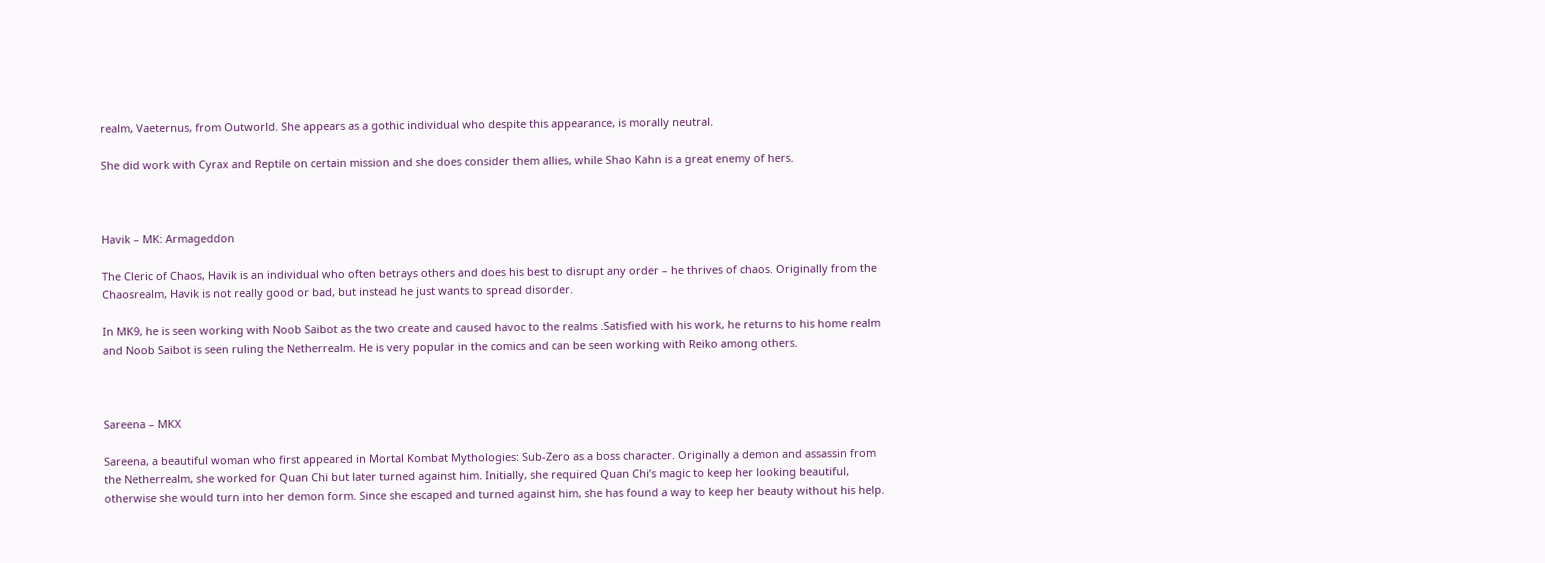realm, Vaeternus, from Outworld. She appears as a gothic individual who despite this appearance, is morally neutral.

She did work with Cyrax and Reptile on certain mission and she does consider them allies, while Shao Kahn is a great enemy of hers.



Havik – MK: Armageddon

The Cleric of Chaos, Havik is an individual who often betrays others and does his best to disrupt any order – he thrives of chaos. Originally from the Chaosrealm, Havik is not really good or bad, but instead he just wants to spread disorder.

In MK9, he is seen working with Noob Saibot as the two create and caused havoc to the realms .Satisfied with his work, he returns to his home realm and Noob Saibot is seen ruling the Netherrealm. He is very popular in the comics and can be seen working with Reiko among others.



Sareena – MKX

Sareena, a beautiful woman who first appeared in Mortal Kombat Mythologies: Sub-Zero as a boss character. Originally a demon and assassin from the Netherrealm, she worked for Quan Chi but later turned against him. Initially, she required Quan Chi’s magic to keep her looking beautiful, otherwise she would turn into her demon form. Since she escaped and turned against him, she has found a way to keep her beauty without his help.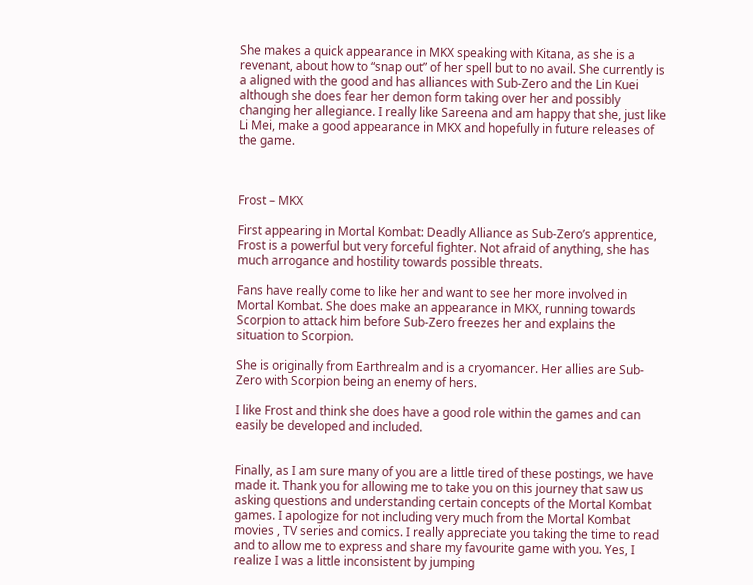She makes a quick appearance in MKX speaking with Kitana, as she is a revenant, about how to “snap out” of her spell but to no avail. She currently is a aligned with the good and has alliances with Sub-Zero and the Lin Kuei although she does fear her demon form taking over her and possibly changing her allegiance. I really like Sareena and am happy that she, just like Li Mei, make a good appearance in MKX and hopefully in future releases of the game.



Frost – MKX

First appearing in Mortal Kombat: Deadly Alliance as Sub-Zero’s apprentice, Frost is a powerful but very forceful fighter. Not afraid of anything, she has much arrogance and hostility towards possible threats.

Fans have really come to like her and want to see her more involved in Mortal Kombat. She does make an appearance in MKX, running towards Scorpion to attack him before Sub-Zero freezes her and explains the situation to Scorpion.

She is originally from Earthrealm and is a cryomancer. Her allies are Sub-Zero with Scorpion being an enemy of hers.

I like Frost and think she does have a good role within the games and can easily be developed and included.


Finally, as I am sure many of you are a little tired of these postings, we have made it. Thank you for allowing me to take you on this journey that saw us asking questions and understanding certain concepts of the Mortal Kombat games. I apologize for not including very much from the Mortal Kombat movies , TV series and comics. I really appreciate you taking the time to read and to allow me to express and share my favourite game with you. Yes, I realize I was a little inconsistent by jumping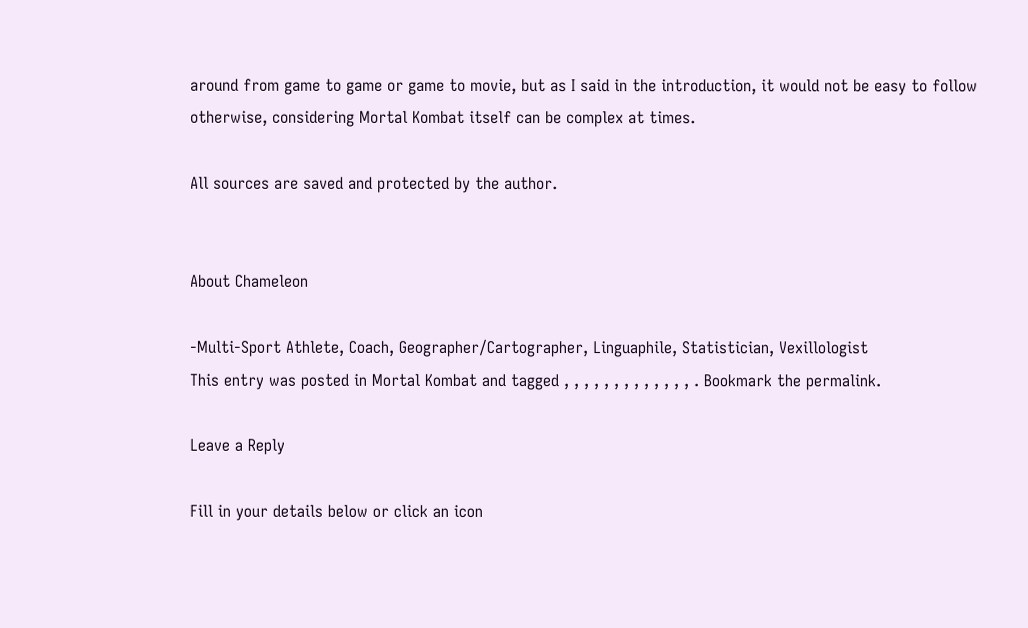around from game to game or game to movie, but as I said in the introduction, it would not be easy to follow otherwise, considering Mortal Kombat itself can be complex at times.

All sources are saved and protected by the author.


About Chameleon

-Multi-Sport Athlete, Coach, Geographer/Cartographer, Linguaphile, Statistician, Vexillologist
This entry was posted in Mortal Kombat and tagged , , , , , , , , , , , , , . Bookmark the permalink.

Leave a Reply

Fill in your details below or click an icon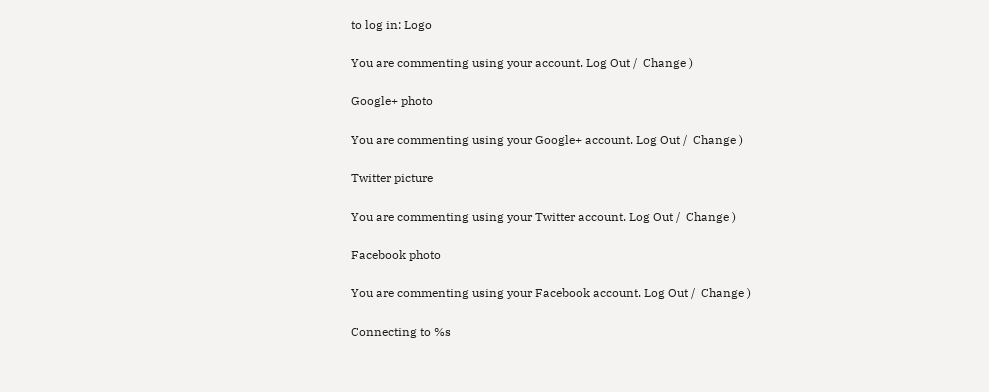to log in: Logo

You are commenting using your account. Log Out /  Change )

Google+ photo

You are commenting using your Google+ account. Log Out /  Change )

Twitter picture

You are commenting using your Twitter account. Log Out /  Change )

Facebook photo

You are commenting using your Facebook account. Log Out /  Change )

Connecting to %s